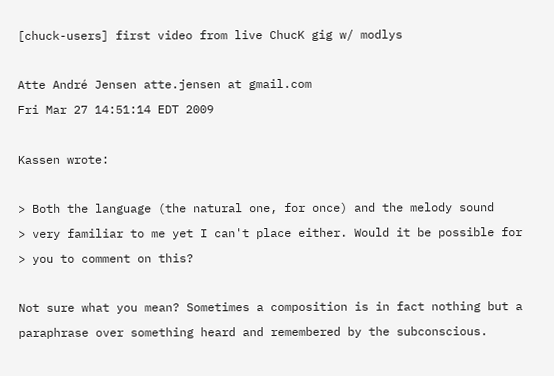[chuck-users] first video from live ChucK gig w/ modlys

Atte André Jensen atte.jensen at gmail.com
Fri Mar 27 14:51:14 EDT 2009

Kassen wrote:

> Both the language (the natural one, for once) and the melody sound
> very familiar to me yet I can't place either. Would it be possible for
> you to comment on this?

Not sure what you mean? Sometimes a composition is in fact nothing but a
paraphrase over something heard and remembered by the subconscious.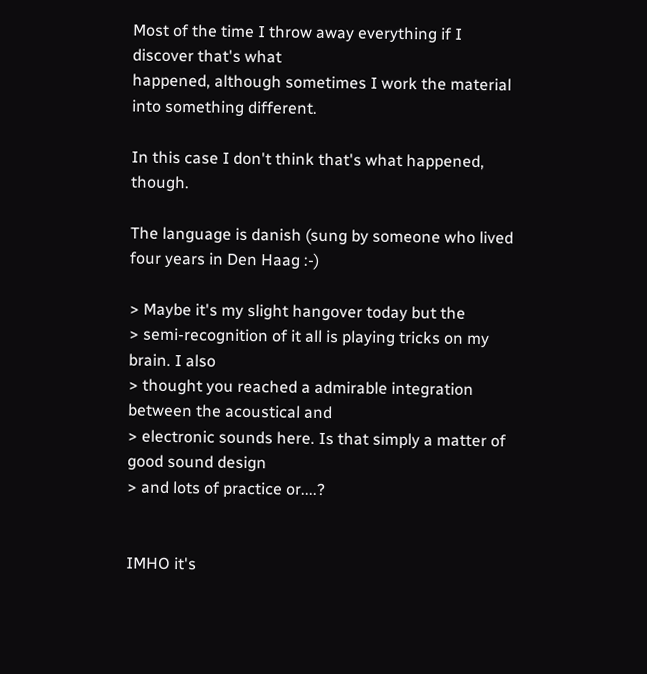Most of the time I throw away everything if I discover that's what
happened, although sometimes I work the material into something different.

In this case I don't think that's what happened, though.

The language is danish (sung by someone who lived four years in Den Haag :-)

> Maybe it's my slight hangover today but the
> semi-recognition of it all is playing tricks on my brain. I also
> thought you reached a admirable integration between the acoustical and
> electronic sounds here. Is that simply a matter of good sound design
> and lots of practice or....?


IMHO it's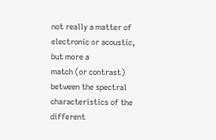not really a matter of electronic or acoustic, but more a
match (or contrast) between the spectral characteristics of the
different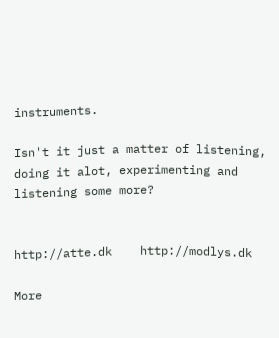instruments.

Isn't it just a matter of listening, doing it alot, experimenting and
listening some more?


http://atte.dk    http://modlys.dk

More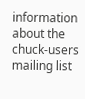information about the chuck-users mailing list